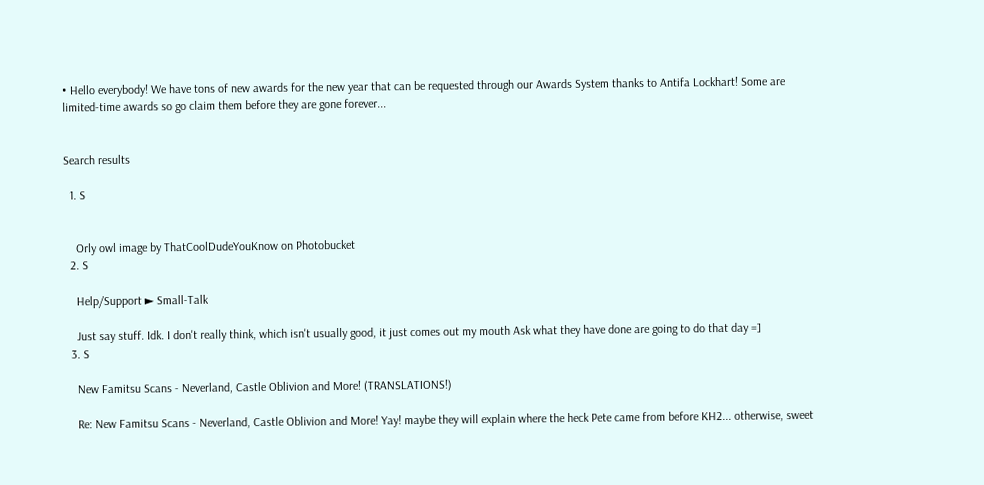• Hello everybody! We have tons of new awards for the new year that can be requested through our Awards System thanks to Antifa Lockhart! Some are limited-time awards so go claim them before they are gone forever...


Search results

  1. S


    Orly owl image by ThatCoolDudeYouKnow on Photobucket
  2. S

    Help/Support ► Small-Talk

    Just say stuff. Idk. I don't really think, which isn't usually good, it just comes out my mouth Ask what they have done are going to do that day =]
  3. S

    New Famitsu Scans - Neverland, Castle Oblivion and More! (TRANSLATIONS!)

    Re: New Famitsu Scans - Neverland, Castle Oblivion and More! Yay! maybe they will explain where the heck Pete came from before KH2... otherwise, sweet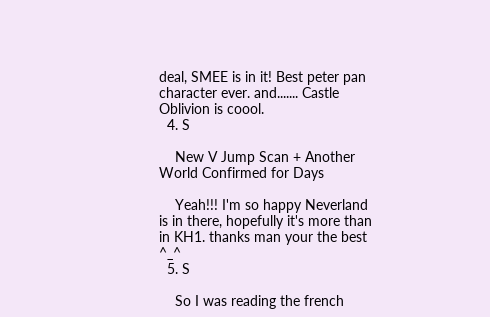deal, SMEE is in it! Best peter pan character ever. and....... Castle Oblivion is coool.
  4. S

    New V Jump Scan + Another World Confirmed for Days

    Yeah!!! I'm so happy Neverland is in there, hopefully it's more than in KH1. thanks man your the best ^_^
  5. S

    So I was reading the french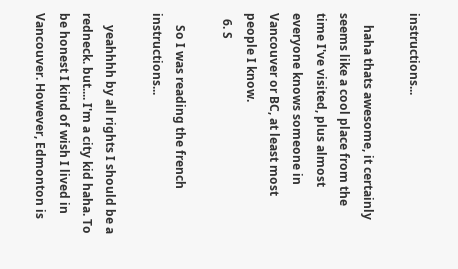instructions...

    haha thats awesome, it certainly seems like a cool place from the time I've visited, plus almost everyone knows someone in Vancouver or BC, at least most people I know.
  6. S

    So I was reading the french instructions...

    yeahhhh by all rights I should be a redneck. but.... I'm a city kid haha. To be honest I kind of wish I lived in Vancouver. However, Edmonton is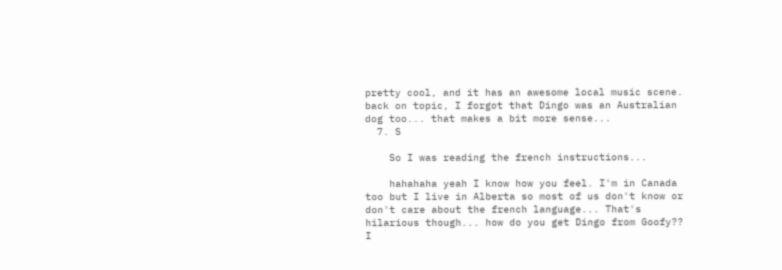pretty cool, and it has an awesome local music scene. back on topic, I forgot that Dingo was an Australian dog too... that makes a bit more sense...
  7. S

    So I was reading the french instructions...

    hahahaha yeah I know how you feel. I'm in Canada too but I live in Alberta so most of us don't know or don't care about the french language... That's hilarious though... how do you get Dingo from Goofy?? I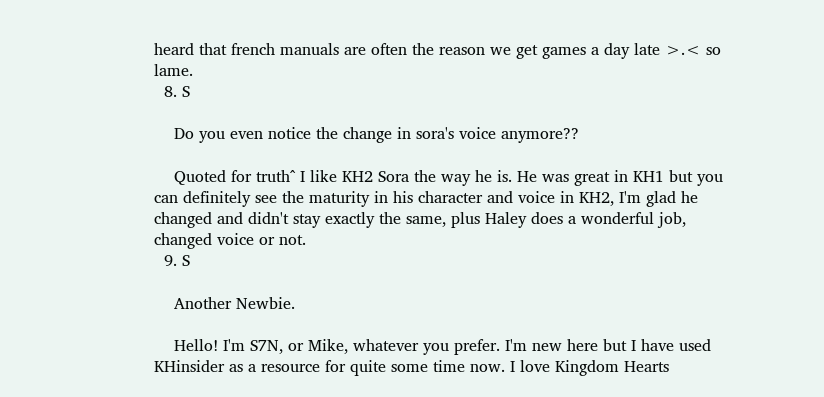heard that french manuals are often the reason we get games a day late >.< so lame.
  8. S

    Do you even notice the change in sora's voice anymore??

    Quoted for truth^ I like KH2 Sora the way he is. He was great in KH1 but you can definitely see the maturity in his character and voice in KH2, I'm glad he changed and didn't stay exactly the same, plus Haley does a wonderful job, changed voice or not.
  9. S

    Another Newbie.

    Hello! I'm S7N, or Mike, whatever you prefer. I'm new here but I have used KHinsider as a resource for quite some time now. I love Kingdom Hearts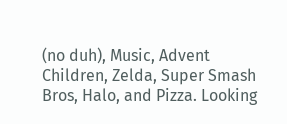(no duh), Music, Advent Children, Zelda, Super Smash Bros, Halo, and Pizza. Looking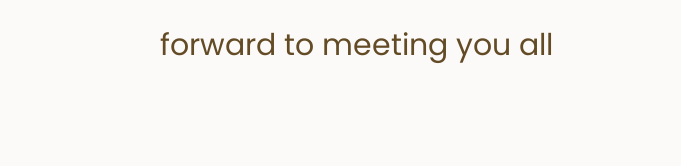forward to meeting you all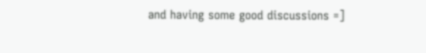and having some good discussions =]